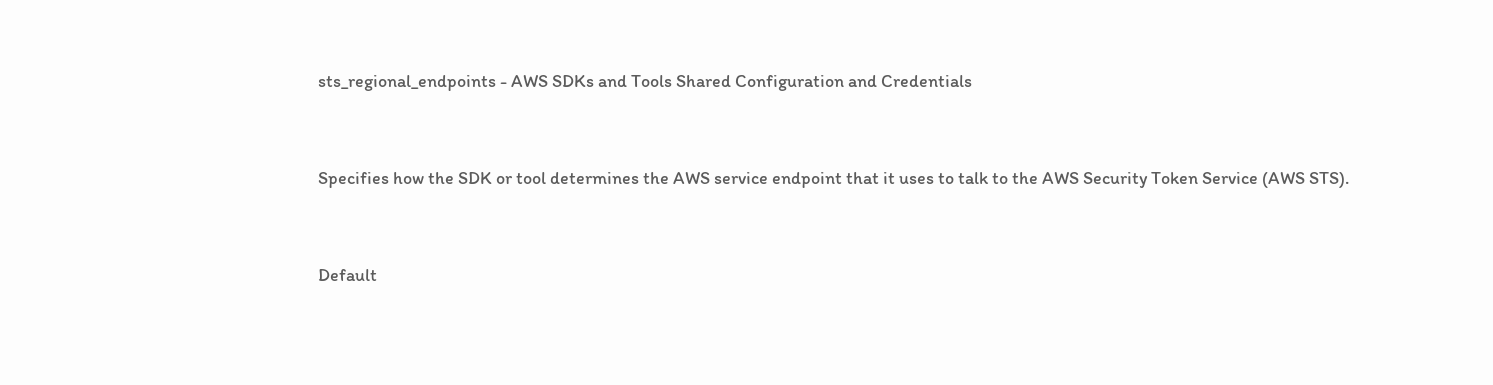sts_regional_endpoints - AWS SDKs and Tools Shared Configuration and Credentials


Specifies how the SDK or tool determines the AWS service endpoint that it uses to talk to the AWS Security Token Service (AWS STS).


Default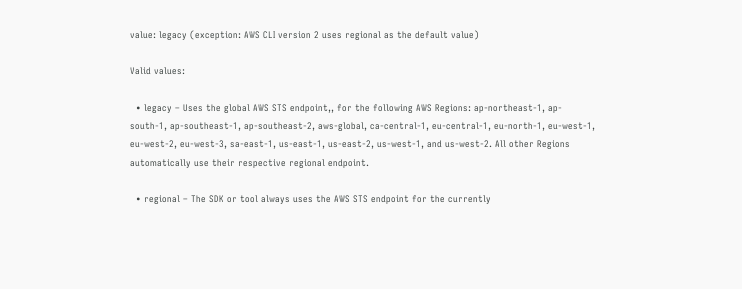value: legacy (exception: AWS CLI version 2 uses regional as the default value)

Valid values:

  • legacy – Uses the global AWS STS endpoint,, for the following AWS Regions: ap-northeast-1, ap-south-1, ap-southeast-1, ap-southeast-2, aws-global, ca-central-1, eu-central-1, eu-north-1, eu-west-1, eu-west-2, eu-west-3, sa-east-1, us-east-1, us-east-2, us-west-1, and us-west-2. All other Regions automatically use their respective regional endpoint.

  • regional – The SDK or tool always uses the AWS STS endpoint for the currently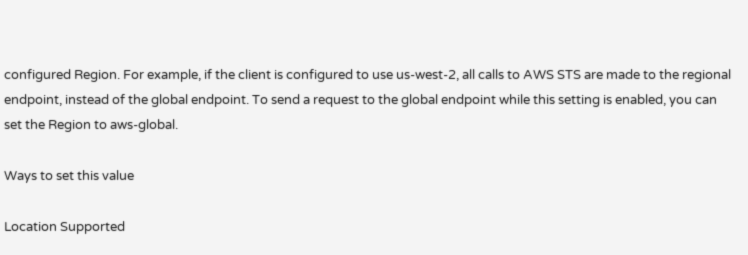configured Region. For example, if the client is configured to use us-west-2, all calls to AWS STS are made to the regional endpoint, instead of the global endpoint. To send a request to the global endpoint while this setting is enabled, you can set the Region to aws-global.

Ways to set this value

Location Supported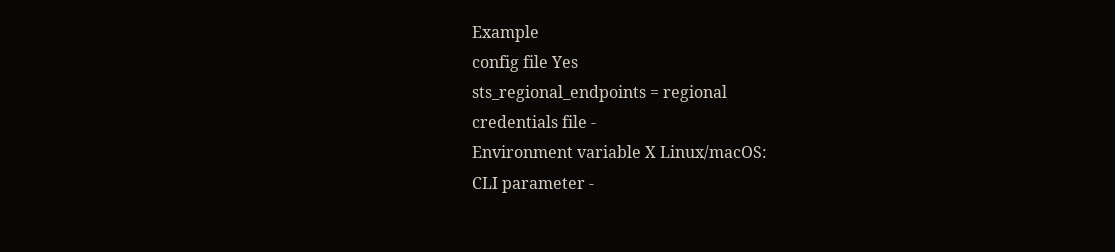Example
config file Yes
sts_regional_endpoints = regional
credentials file -
Environment variable X Linux/macOS:
CLI parameter -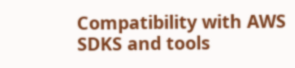Compatibility with AWS SDKS and tools